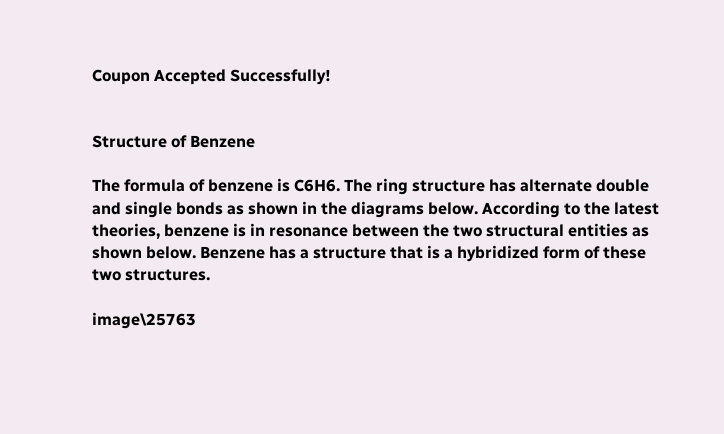Coupon Accepted Successfully!


Structure of Benzene

The formula of benzene is C6H6. The ring structure has alternate double and single bonds as shown in the diagrams below. According to the latest theories, benzene is in resonance between the two structural entities as shown below. Benzene has a structure that is a hybridized form of these two structures.

image\25763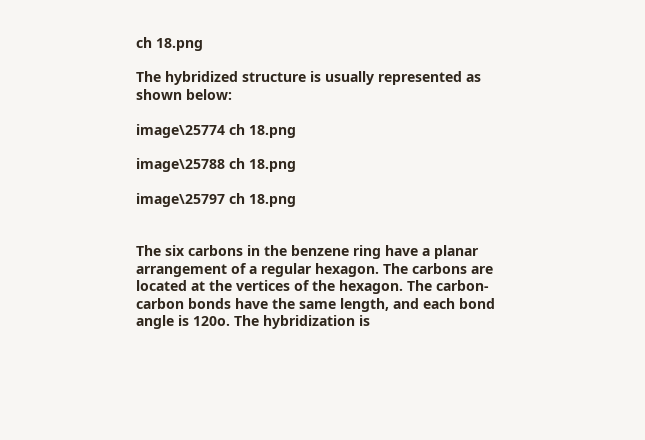ch 18.png

The hybridized structure is usually represented as shown below:

image\25774 ch 18.png

image\25788 ch 18.png

image\25797 ch 18.png


The six carbons in the benzene ring have a planar arrangement of a regular hexagon. The carbons are located at the vertices of the hexagon. The carbon-carbon bonds have the same length, and each bond angle is 120o. The hybridization is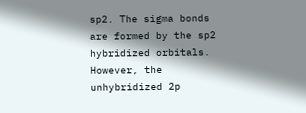sp2. The sigma bonds are formed by the sp2 hybridized orbitals. However, the unhybridized 2p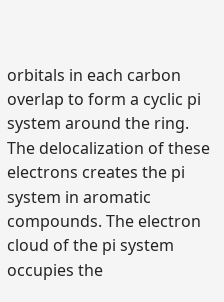orbitals in each carbon overlap to form a cyclic pi system around the ring. The delocalization of these electrons creates the pi system in aromatic compounds. The electron cloud of the pi system occupies the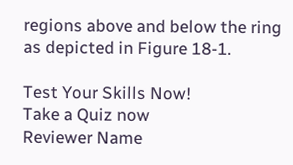regions above and below the ring as depicted in Figure 18-1.

Test Your Skills Now!
Take a Quiz now
Reviewer Name